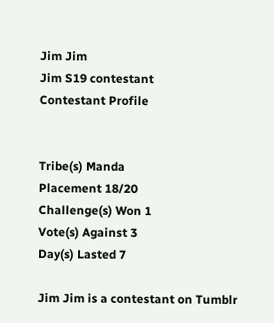Jim Jim
Jim S19 contestant
Contestant Profile


Tribe(s) Manda
Placement 18/20
Challenge(s) Won 1
Vote(s) Against 3
Day(s) Lasted 7

Jim Jim is a contestant on Tumblr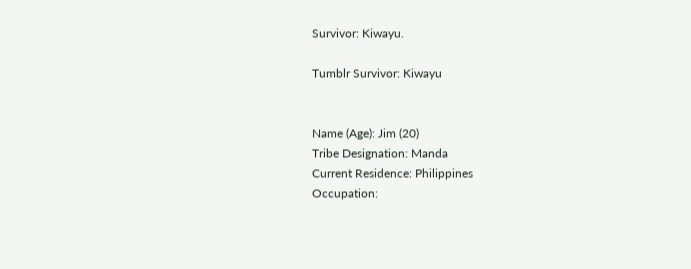Survivor: Kiwayu.

Tumblr Survivor: Kiwayu


Name (Age): Jim (20)
Tribe Designation: Manda
Current Residence: Philippines
Occupation: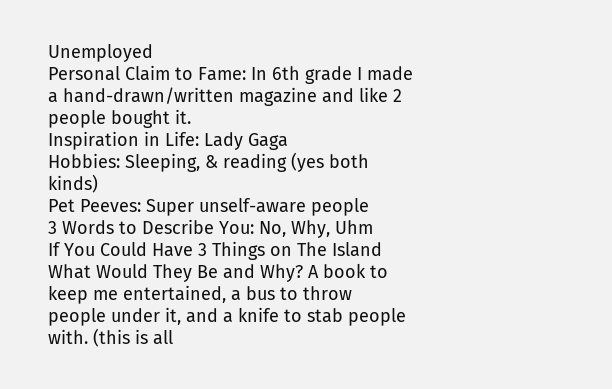Unemployed
Personal Claim to Fame: In 6th grade I made a hand-drawn/written magazine and like 2 people bought it.
Inspiration in Life: Lady Gaga
Hobbies: Sleeping, & reading (yes both kinds)
Pet Peeves: Super unself-aware people
3 Words to Describe You: No, Why, Uhm
If You Could Have 3 Things on The Island What Would They Be and Why? A book to keep me entertained, a bus to throw people under it, and a knife to stab people with. (this is all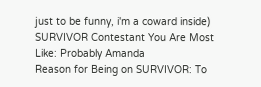just to be funny, i'm a coward inside)
SURVIVOR Contestant You Are Most Like: Probably Amanda
Reason for Being on SURVIVOR: To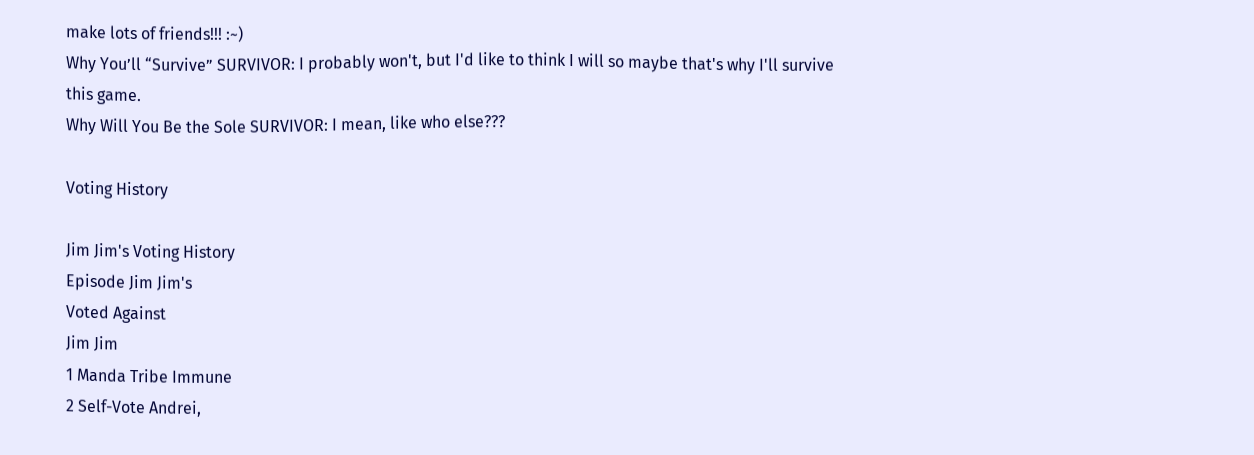make lots of friends!!! :~)
Why You’ll “Survive” SURVIVOR: I probably won't, but I'd like to think I will so maybe that's why I'll survive this game.
Why Will You Be the Sole SURVIVOR: I mean, like who else???

Voting History

Jim Jim's Voting History
Episode Jim Jim's
Voted Against
Jim Jim
1 Manda Tribe Immune
2 Self-Vote Andrei,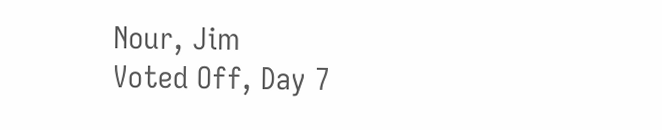Nour, Jim
Voted Off, Day 7